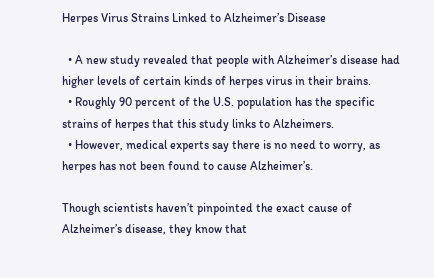Herpes Virus Strains Linked to Alzheimer’s Disease

  • A new study revealed that people with Alzheimer’s disease had higher levels of certain kinds of herpes virus in their brains.
  • Roughly 90 percent of the U.S. population has the specific strains of herpes that this study links to Alzheimers.
  • However, medical experts say there is no need to worry, as herpes has not been found to cause Alzheimer’s.

Though scientists haven’t pinpointed the exact cause of Alzheimer’s disease, they know that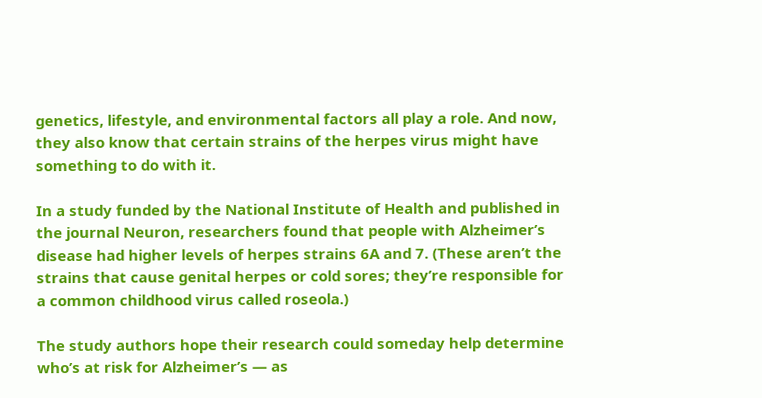genetics, lifestyle, and environmental factors all play a role. And now, they also know that certain strains of the herpes virus might have something to do with it.

In a study funded by the National Institute of Health and published in the journal Neuron, researchers found that people with Alzheimer’s disease had higher levels of herpes strains 6A and 7. (These aren’t the strains that cause genital herpes or cold sores; they’re responsible for a common childhood virus called roseola.)

The study authors hope their research could someday help determine who’s at risk for Alzheimer’s — as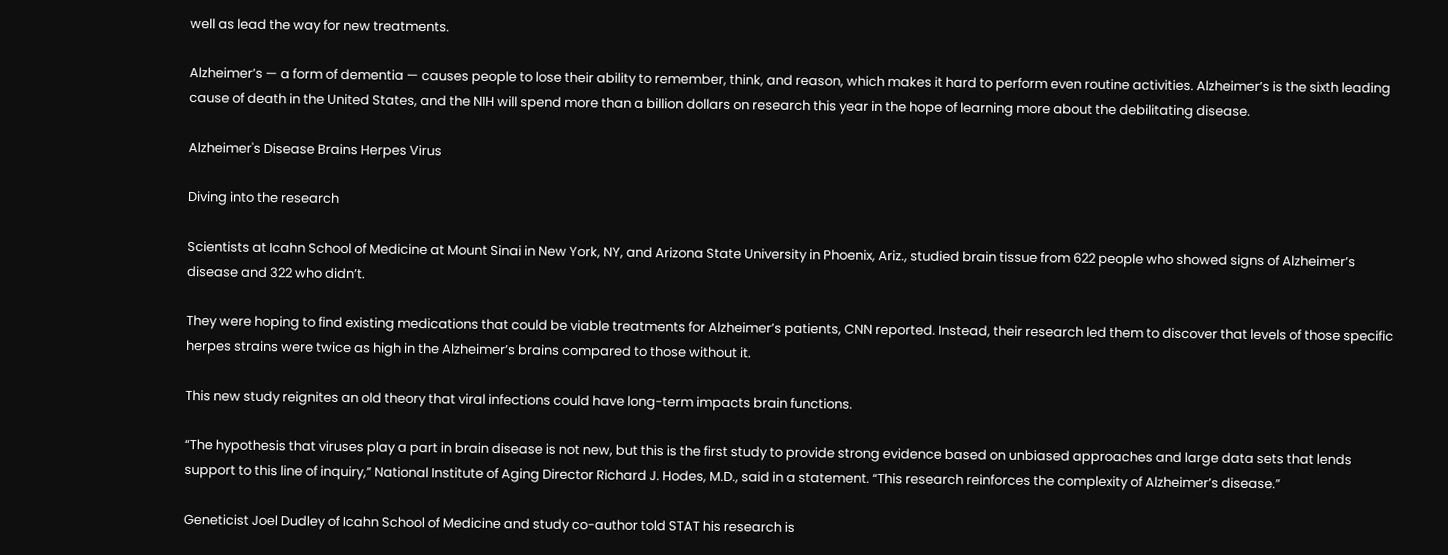well as lead the way for new treatments.

Alzheimer’s — a form of dementia — causes people to lose their ability to remember, think, and reason, which makes it hard to perform even routine activities. Alzheimer’s is the sixth leading cause of death in the United States, and the NIH will spend more than a billion dollars on research this year in the hope of learning more about the debilitating disease.

Alzheimer's Disease Brains Herpes Virus

Diving into the research

Scientists at Icahn School of Medicine at Mount Sinai in New York, NY, and Arizona State University in Phoenix, Ariz., studied brain tissue from 622 people who showed signs of Alzheimer’s disease and 322 who didn’t.

They were hoping to find existing medications that could be viable treatments for Alzheimer’s patients, CNN reported. Instead, their research led them to discover that levels of those specific herpes strains were twice as high in the Alzheimer’s brains compared to those without it.

This new study reignites an old theory that viral infections could have long-term impacts brain functions.

“The hypothesis that viruses play a part in brain disease is not new, but this is the first study to provide strong evidence based on unbiased approaches and large data sets that lends support to this line of inquiry,” National Institute of Aging Director Richard J. Hodes, M.D., said in a statement. “This research reinforces the complexity of Alzheimer’s disease.”

Geneticist Joel Dudley of Icahn School of Medicine and study co-author told STAT his research is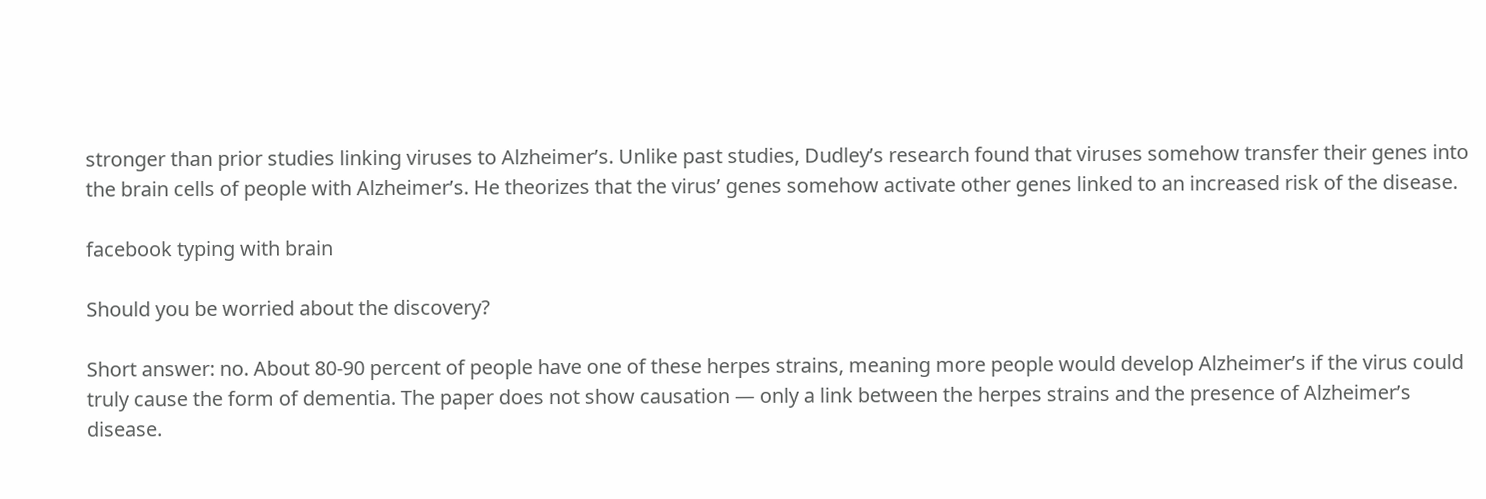stronger than prior studies linking viruses to Alzheimer’s. Unlike past studies, Dudley’s research found that viruses somehow transfer their genes into the brain cells of people with Alzheimer’s. He theorizes that the virus’ genes somehow activate other genes linked to an increased risk of the disease.

facebook typing with brain

Should you be worried about the discovery?

Short answer: no. About 80-90 percent of people have one of these herpes strains, meaning more people would develop Alzheimer’s if the virus could truly cause the form of dementia. The paper does not show causation — only a link between the herpes strains and the presence of Alzheimer’s disease.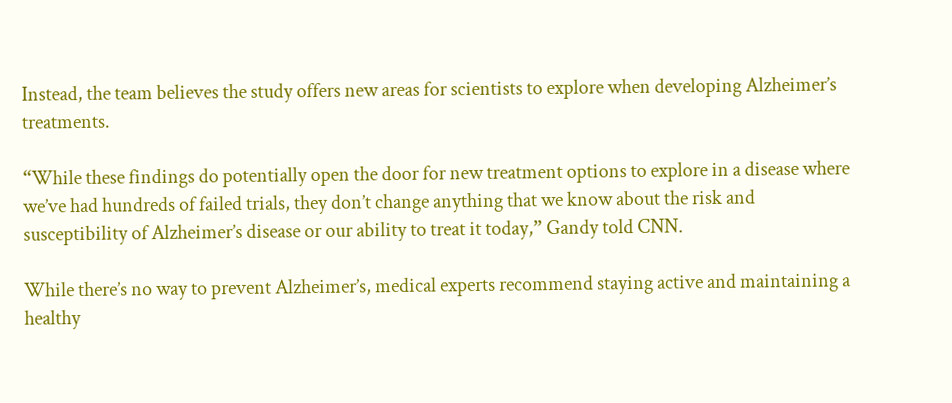Instead, the team believes the study offers new areas for scientists to explore when developing Alzheimer’s treatments.

“While these findings do potentially open the door for new treatment options to explore in a disease where we’ve had hundreds of failed trials, they don’t change anything that we know about the risk and susceptibility of Alzheimer’s disease or our ability to treat it today,” Gandy told CNN.

While there’s no way to prevent Alzheimer’s, medical experts recommend staying active and maintaining a healthy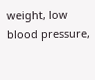weight, low blood pressure,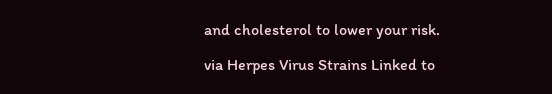and cholesterol to lower your risk.

via Herpes Virus Strains Linked to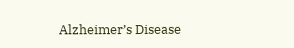Alzheimer’s Disease